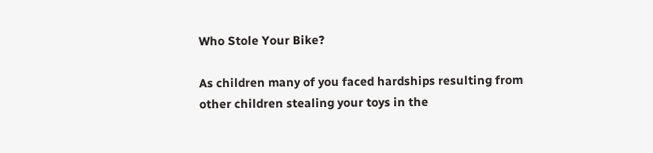Who Stole Your Bike?

As children many of you faced hardships resulting from other children stealing your toys in the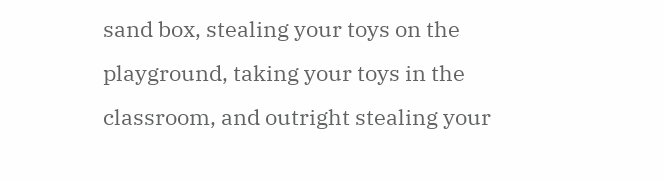sand box, stealing your toys on the playground, taking your toys in the classroom, and outright stealing your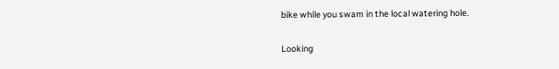bike while you swam in the local watering hole.

Looking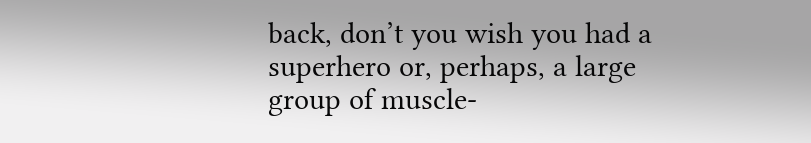back, don’t you wish you had a superhero or, perhaps, a large group of muscle-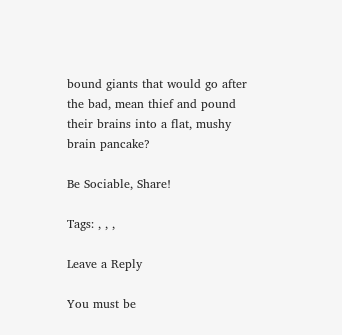bound giants that would go after the bad, mean thief and pound their brains into a flat, mushy brain pancake?

Be Sociable, Share!

Tags: , , ,

Leave a Reply

You must be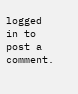logged in to post a comment.